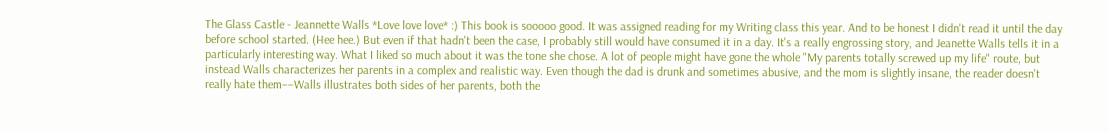The Glass Castle - Jeannette Walls *Love love love* :) This book is sooooo good. It was assigned reading for my Writing class this year. And to be honest I didn't read it until the day before school started. (Hee hee.) But even if that hadn't been the case, I probably still would have consumed it in a day. It's a really engrossing story, and Jeanette Walls tells it in a particularly interesting way. What I liked so much about it was the tone she chose. A lot of people might have gone the whole "My parents totally screwed up my life" route, but instead Walls characterizes her parents in a complex and realistic way. Even though the dad is drunk and sometimes abusive, and the mom is slightly insane, the reader doesn't really hate them––Walls illustrates both sides of her parents, both the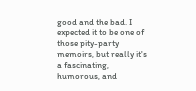good and the bad. I expected it to be one of those pity-party memoirs, but really it's a fascinating, humorous, and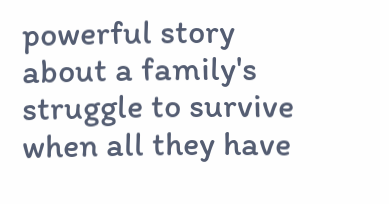powerful story about a family's struggle to survive when all they have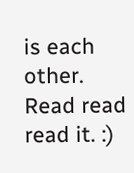is each other. Read read read it. :)